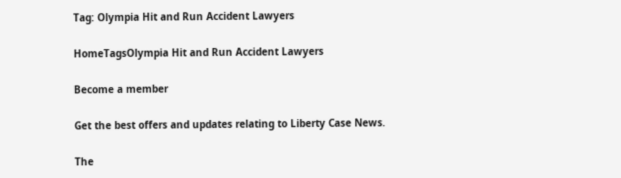Tag: Olympia Hit and Run Accident Lawyers

HomeTagsOlympia Hit and Run Accident Lawyers

Become a member

Get the best offers and updates relating to Liberty Case News.

The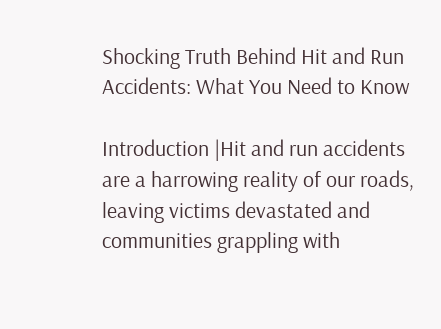Shocking Truth Behind Hit and Run Accidents: What You Need to Know

Introduction |Hit and run accidents are a harrowing reality of our roads, leaving victims devastated and communities grappling with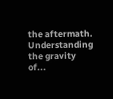the aftermath. Understanding the gravity of...